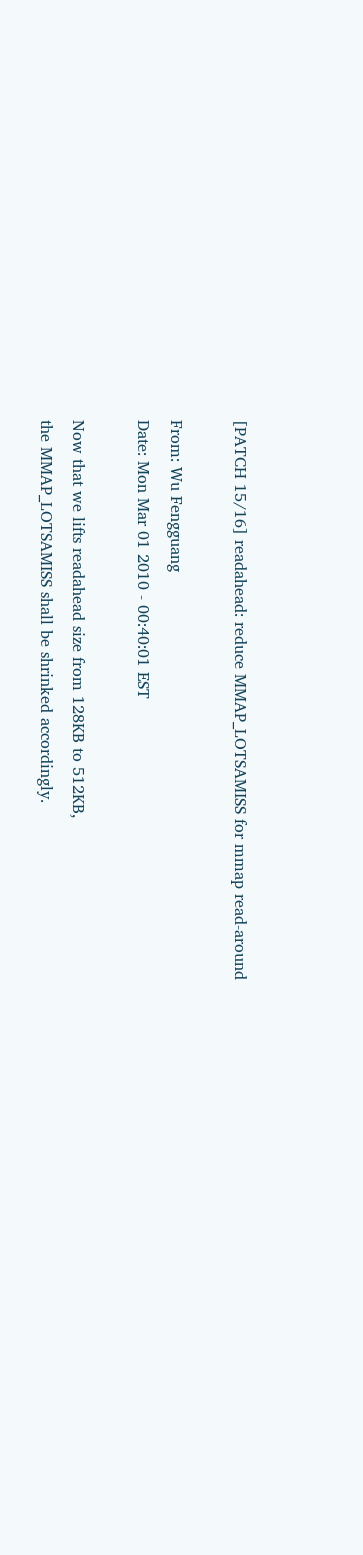[PATCH 15/16] readahead: reduce MMAP_LOTSAMISS for mmap read-around

From: Wu Fengguang
Date: Mon Mar 01 2010 - 00:40:01 EST

Now that we lifts readahead size from 128KB to 512KB,
the MMAP_LOTSAMISS shall be shrinked accordingly.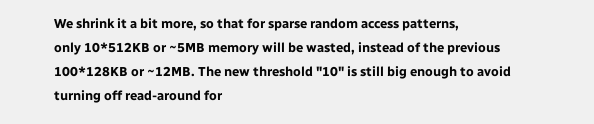We shrink it a bit more, so that for sparse random access patterns,
only 10*512KB or ~5MB memory will be wasted, instead of the previous
100*128KB or ~12MB. The new threshold "10" is still big enough to avoid
turning off read-around for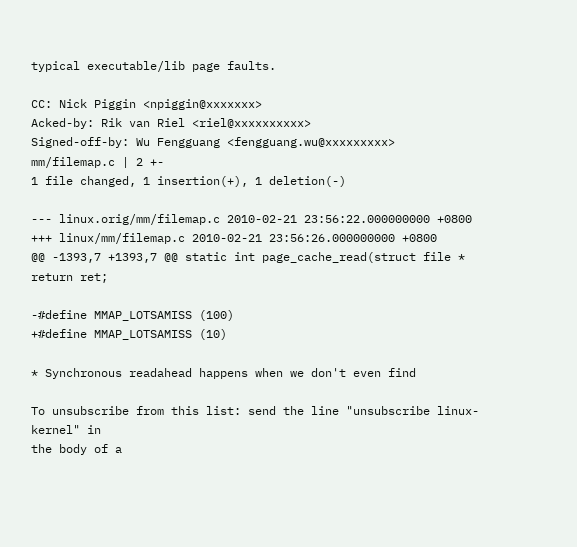typical executable/lib page faults.

CC: Nick Piggin <npiggin@xxxxxxx>
Acked-by: Rik van Riel <riel@xxxxxxxxxx>
Signed-off-by: Wu Fengguang <fengguang.wu@xxxxxxxxx>
mm/filemap.c | 2 +-
1 file changed, 1 insertion(+), 1 deletion(-)

--- linux.orig/mm/filemap.c 2010-02-21 23:56:22.000000000 +0800
+++ linux/mm/filemap.c 2010-02-21 23:56:26.000000000 +0800
@@ -1393,7 +1393,7 @@ static int page_cache_read(struct file *
return ret;

-#define MMAP_LOTSAMISS (100)
+#define MMAP_LOTSAMISS (10)

* Synchronous readahead happens when we don't even find

To unsubscribe from this list: send the line "unsubscribe linux-kernel" in
the body of a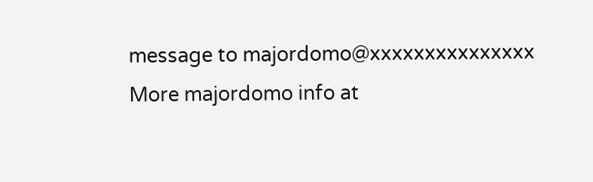message to majordomo@xxxxxxxxxxxxxxx
More majordomo info at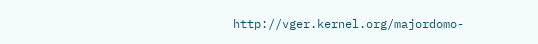http://vger.kernel.org/majordomo-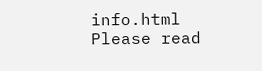info.html
Please read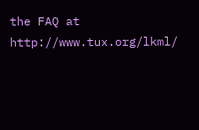the FAQ at http://www.tux.org/lkml/